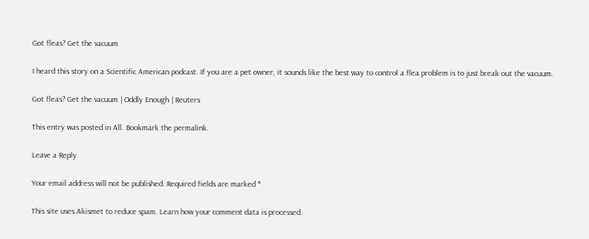Got fleas? Get the vacuum

I heard this story on a Scientific American podcast. If you are a pet owner, it sounds like the best way to control a flea problem is to just break out the vacuum.

Got fleas? Get the vacuum | Oddly Enough | Reuters

This entry was posted in All. Bookmark the permalink.

Leave a Reply

Your email address will not be published. Required fields are marked *

This site uses Akismet to reduce spam. Learn how your comment data is processed.